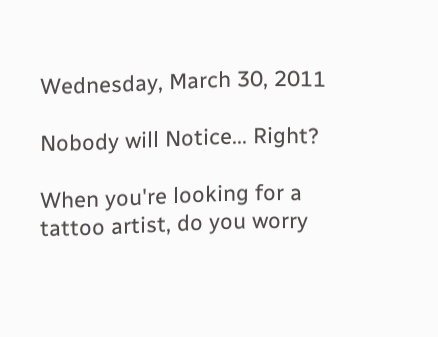Wednesday, March 30, 2011

Nobody will Notice... Right?

When you're looking for a tattoo artist, do you worry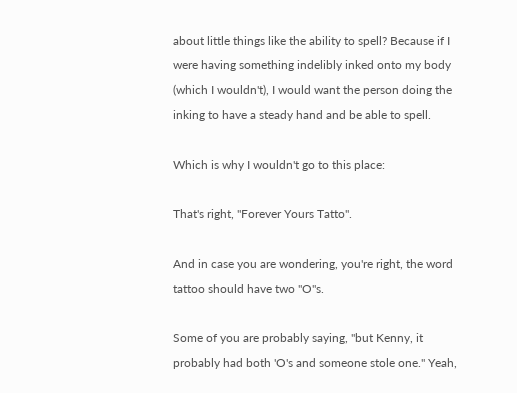about little things like the ability to spell? Because if I were having something indelibly inked onto my body (which I wouldn't), I would want the person doing the inking to have a steady hand and be able to spell.

Which is why I wouldn't go to this place:

That's right, "Forever Yours Tatto".

And in case you are wondering, you're right, the word tattoo should have two "O"s.

Some of you are probably saying, "but Kenny, it probably had both 'O's and someone stole one." Yeah,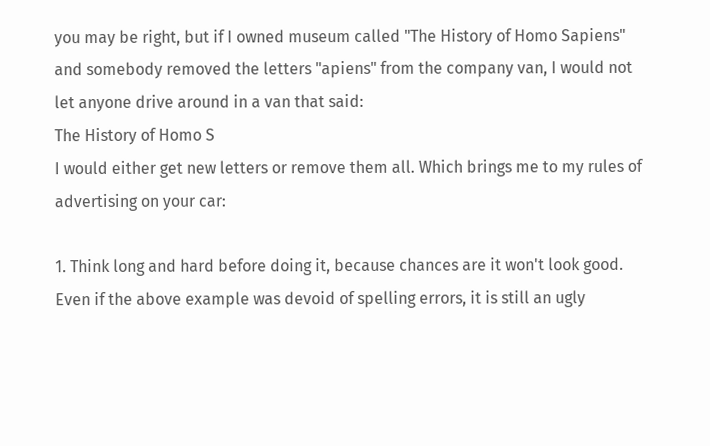you may be right, but if I owned museum called "The History of Homo Sapiens" and somebody removed the letters "apiens" from the company van, I would not let anyone drive around in a van that said:
The History of Homo S
I would either get new letters or remove them all. Which brings me to my rules of advertising on your car:

1. Think long and hard before doing it, because chances are it won't look good. Even if the above example was devoid of spelling errors, it is still an ugly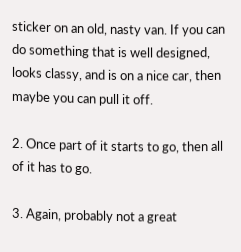sticker on an old, nasty van. If you can do something that is well designed, looks classy, and is on a nice car, then maybe you can pull it off.

2. Once part of it starts to go, then all of it has to go.

3. Again, probably not a great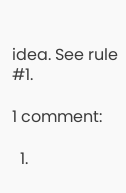idea. See rule #1.

1 comment:

  1.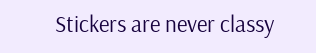Stickers are never classy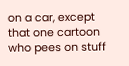on a car, except that one cartoon who pees on stuff